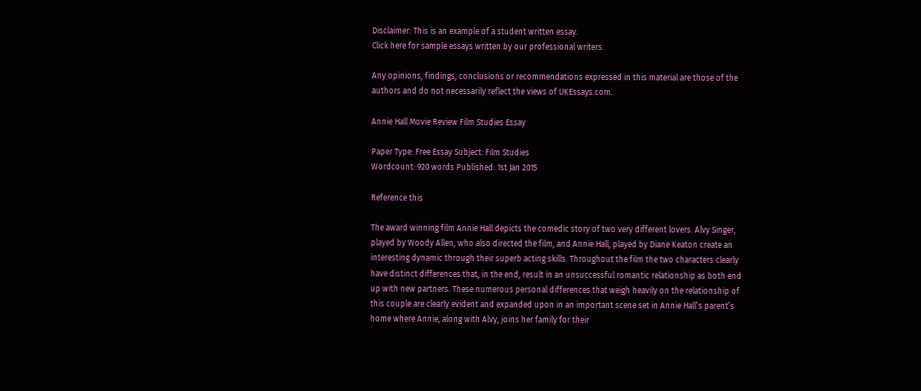Disclaimer: This is an example of a student written essay.
Click here for sample essays written by our professional writers.

Any opinions, findings, conclusions or recommendations expressed in this material are those of the authors and do not necessarily reflect the views of UKEssays.com.

Annie Hall Movie Review Film Studies Essay

Paper Type: Free Essay Subject: Film Studies
Wordcount: 920 words Published: 1st Jan 2015

Reference this

The award winning film Annie Hall depicts the comedic story of two very different lovers. Alvy Singer, played by Woody Allen, who also directed the film, and Annie Hall, played by Diane Keaton create an interesting dynamic through their superb acting skills. Throughout the film the two characters clearly have distinct differences that, in the end, result in an unsuccessful romantic relationship as both end up with new partners. These numerous personal differences that weigh heavily on the relationship of this couple are clearly evident and expanded upon in an important scene set in Annie Hall’s parent’s home where Annie, along with Alvy, joins her family for their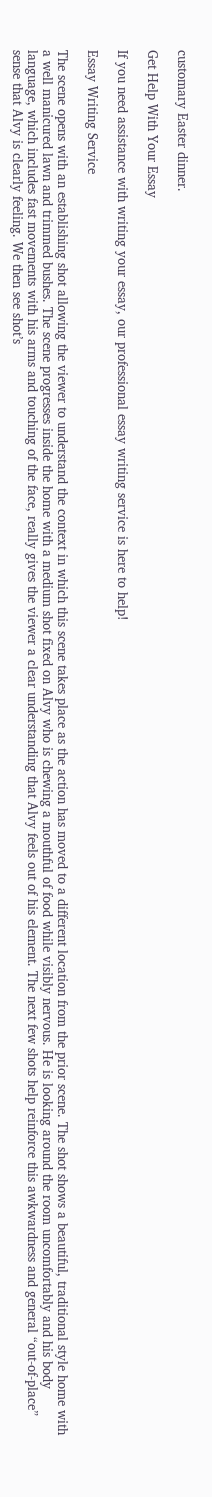customary Easter dinner.

Get Help With Your Essay

If you need assistance with writing your essay, our professional essay writing service is here to help!

Essay Writing Service

The scene opens with an establishing shot allowing the viewer to understand the context in which this scene takes place as the action has moved to a different location from the prior scene. The shot shows a beautiful, traditional style home with a well manicured lawn and trimmed bushes. The scene progresses inside the home with a medium shot fixed on Alvy who is chewing a mouthful of food while visibly nervous. He is looking around the room uncomfortably and his body language, which includes fast movements with his arms and touching of the face, really gives the viewer a clear understanding that Alvy feels out of his element. The next few shots help reinforce this awkwardness and general “out-of-place” sense that Alvy is clearly feeling. We then see shot’s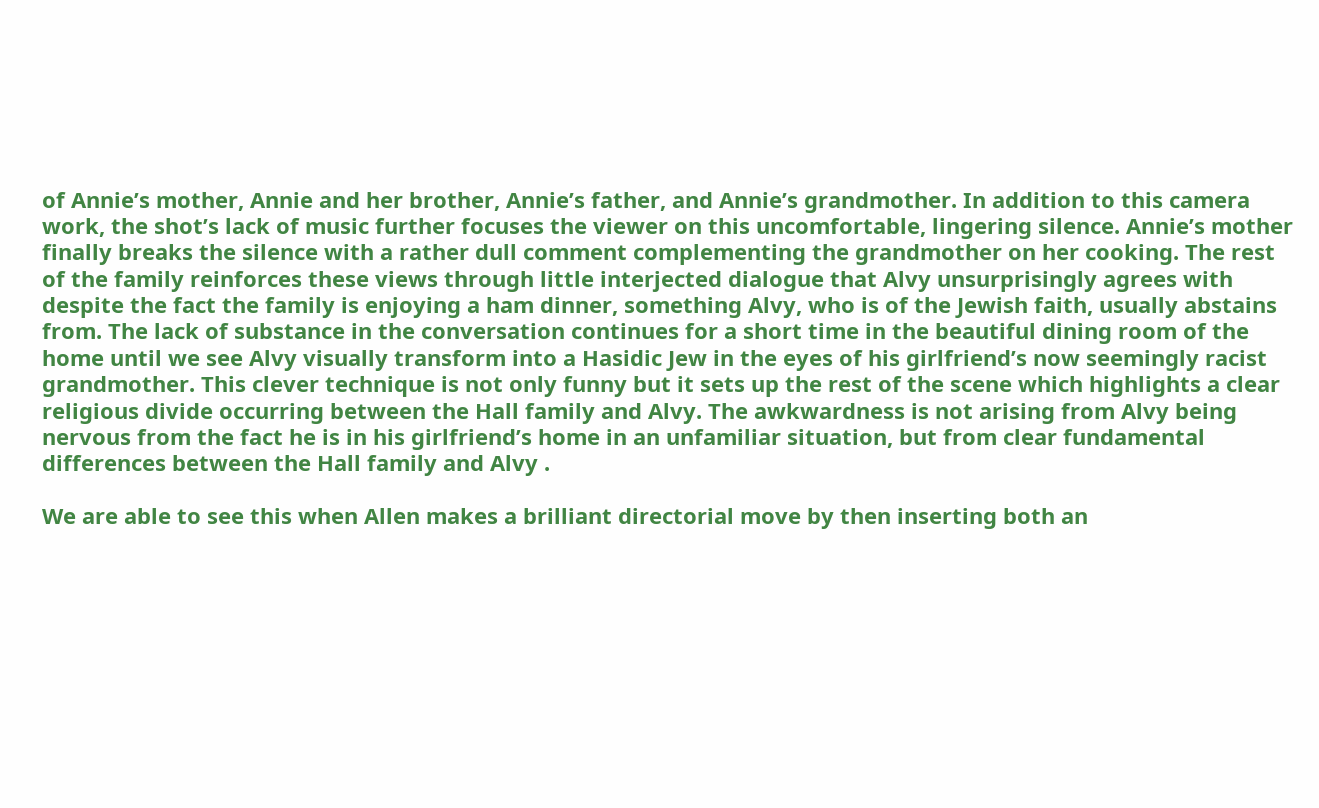of Annie’s mother, Annie and her brother, Annie’s father, and Annie’s grandmother. In addition to this camera work, the shot’s lack of music further focuses the viewer on this uncomfortable, lingering silence. Annie’s mother finally breaks the silence with a rather dull comment complementing the grandmother on her cooking. The rest of the family reinforces these views through little interjected dialogue that Alvy unsurprisingly agrees with despite the fact the family is enjoying a ham dinner, something Alvy, who is of the Jewish faith, usually abstains from. The lack of substance in the conversation continues for a short time in the beautiful dining room of the home until we see Alvy visually transform into a Hasidic Jew in the eyes of his girlfriend’s now seemingly racist grandmother. This clever technique is not only funny but it sets up the rest of the scene which highlights a clear religious divide occurring between the Hall family and Alvy. The awkwardness is not arising from Alvy being nervous from the fact he is in his girlfriend’s home in an unfamiliar situation, but from clear fundamental differences between the Hall family and Alvy .

We are able to see this when Allen makes a brilliant directorial move by then inserting both an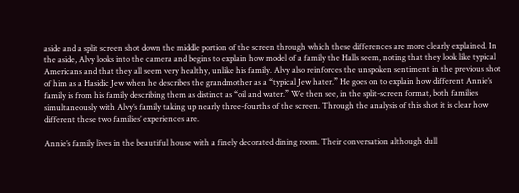aside and a split screen shot down the middle portion of the screen through which these differences are more clearly explained. In the aside, Alvy looks into the camera and begins to explain how model of a family the Halls seem, noting that they look like typical Americans and that they all seem very healthy, unlike his family. Alvy also reinforces the unspoken sentiment in the previous shot of him as a Hasidic Jew when he describes the grandmother as a “typical Jew hater.” He goes on to explain how different Annie’s family is from his family describing them as distinct as “oil and water.” We then see, in the split-screen format, both families simultaneously with Alvy’s family taking up nearly three-fourths of the screen. Through the analysis of this shot it is clear how different these two families’ experiences are.

Annie’s family lives in the beautiful house with a finely decorated dining room. Their conversation although dull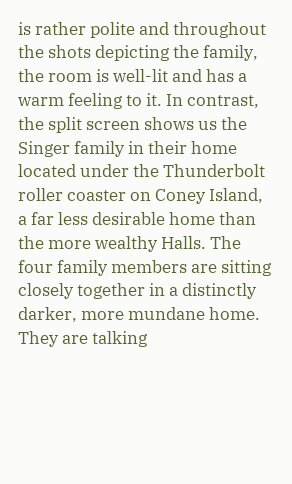is rather polite and throughout the shots depicting the family, the room is well-lit and has a warm feeling to it. In contrast, the split screen shows us the Singer family in their home located under the Thunderbolt roller coaster on Coney Island, a far less desirable home than the more wealthy Halls. The four family members are sitting closely together in a distinctly darker, more mundane home. They are talking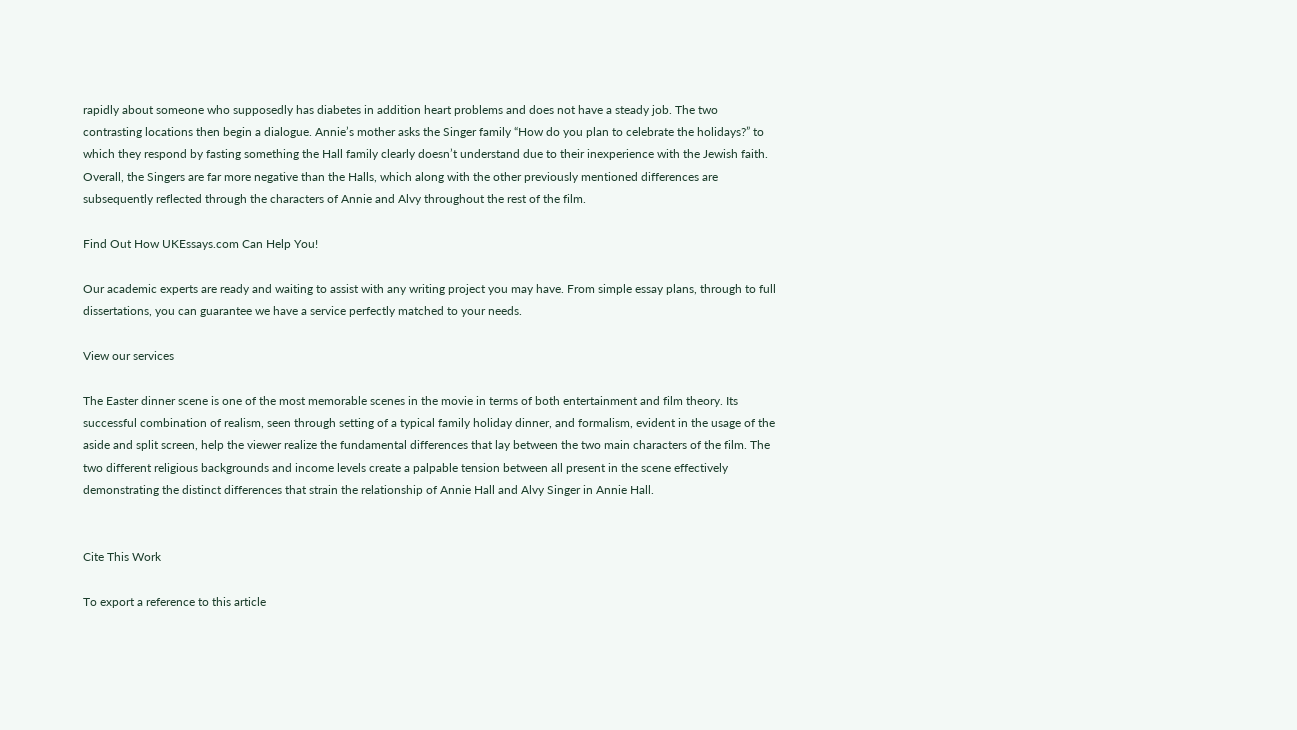rapidly about someone who supposedly has diabetes in addition heart problems and does not have a steady job. The two contrasting locations then begin a dialogue. Annie’s mother asks the Singer family “How do you plan to celebrate the holidays?” to which they respond by fasting something the Hall family clearly doesn’t understand due to their inexperience with the Jewish faith. Overall, the Singers are far more negative than the Halls, which along with the other previously mentioned differences are subsequently reflected through the characters of Annie and Alvy throughout the rest of the film.

Find Out How UKEssays.com Can Help You!

Our academic experts are ready and waiting to assist with any writing project you may have. From simple essay plans, through to full dissertations, you can guarantee we have a service perfectly matched to your needs.

View our services

The Easter dinner scene is one of the most memorable scenes in the movie in terms of both entertainment and film theory. Its successful combination of realism, seen through setting of a typical family holiday dinner, and formalism, evident in the usage of the aside and split screen, help the viewer realize the fundamental differences that lay between the two main characters of the film. The two different religious backgrounds and income levels create a palpable tension between all present in the scene effectively demonstrating the distinct differences that strain the relationship of Annie Hall and Alvy Singer in Annie Hall.


Cite This Work

To export a reference to this article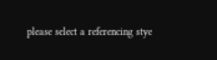please select a referencing stye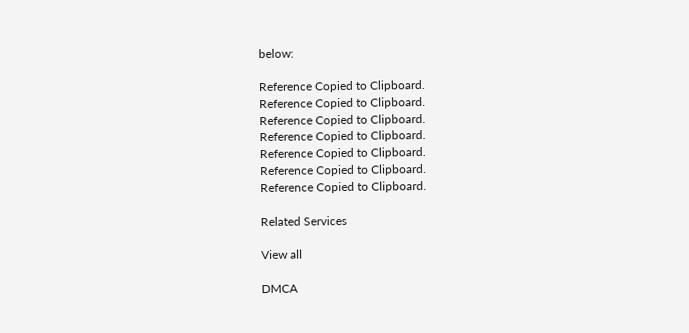below:

Reference Copied to Clipboard.
Reference Copied to Clipboard.
Reference Copied to Clipboard.
Reference Copied to Clipboard.
Reference Copied to Clipboard.
Reference Copied to Clipboard.
Reference Copied to Clipboard.

Related Services

View all

DMCA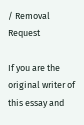/ Removal Request

If you are the original writer of this essay and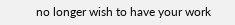no longer wish to have your work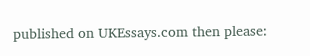published on UKEssays.com then please: